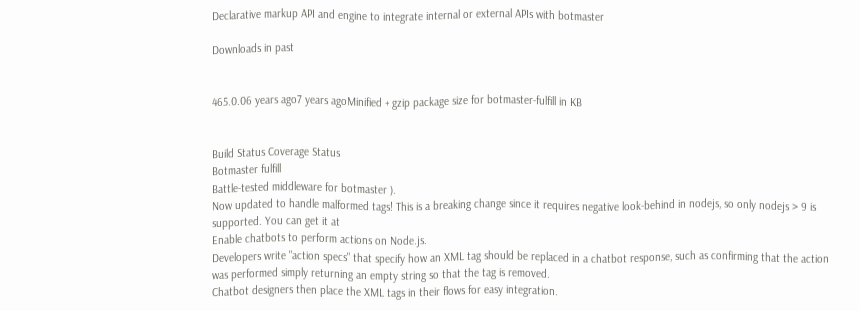Declarative markup API and engine to integrate internal or external APIs with botmaster

Downloads in past


465.0.06 years ago7 years agoMinified + gzip package size for botmaster-fulfill in KB


Build Status Coverage Status
Botmaster fulfill
Battle-tested middleware for botmaster ).
Now updated to handle malformed tags! This is a breaking change since it requires negative look-behind in nodejs, so only nodejs > 9 is supported. You can get it at
Enable chatbots to perform actions on Node.js.
Developers write "action specs" that specify how an XML tag should be replaced in a chatbot response, such as confirming that the action was performed simply returning an empty string so that the tag is removed.
Chatbot designers then place the XML tags in their flows for easy integration.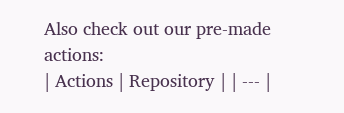Also check out our pre-made actions:
| Actions | Repository | | --- |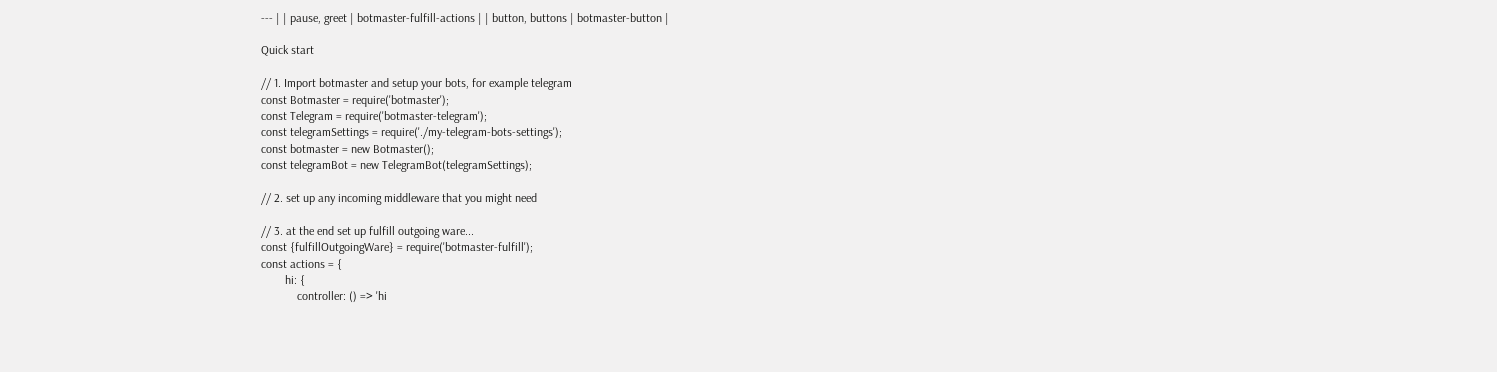--- | | pause, greet | botmaster-fulfill-actions | | button, buttons | botmaster-button |

Quick start

// 1. Import botmaster and setup your bots, for example telegram
const Botmaster = require('botmaster');
const Telegram = require('botmaster-telegram');
const telegramSettings = require('./my-telegram-bots-settings');
const botmaster = new Botmaster();
const telegramBot = new TelegramBot(telegramSettings);

// 2. set up any incoming middleware that you might need

// 3. at the end set up fulfill outgoing ware...
const {fulfillOutgoingWare} = require('botmaster-fulfill');
const actions = {
        hi: {
            controller: () => 'hi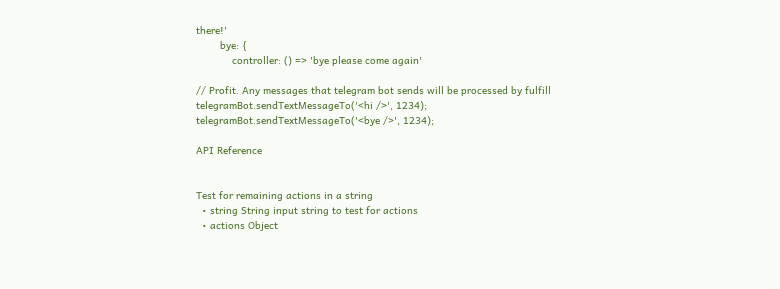there!'
        bye: {
            controller: () => 'bye please come again'

// Profit. Any messages that telegram bot sends will be processed by fulfill
telegramBot.sendTextMessageTo('<hi />', 1234);
telegramBot.sendTextMessageTo('<bye />', 1234);

API Reference


Test for remaining actions in a string
  • string String input string to test for actions
  • actions Object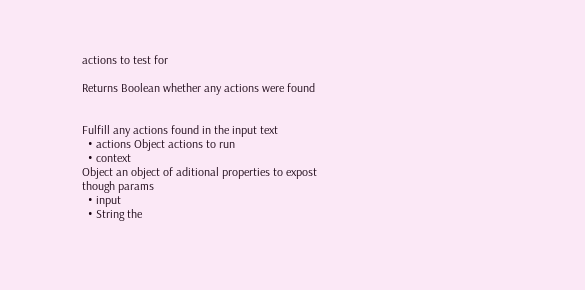actions to test for

Returns Boolean whether any actions were found


Fulfill any actions found in the input text
  • actions Object actions to run
  • context
Object an object of aditional properties to expost though params
  • input
  • String the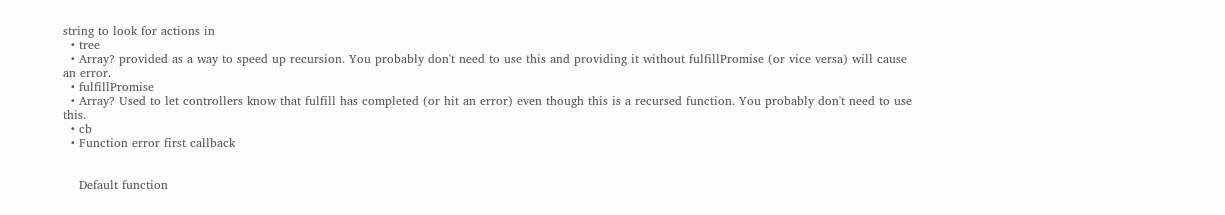string to look for actions in
  • tree
  • Array? provided as a way to speed up recursion. You probably don't need to use this and providing it without fulfillPromise (or vice versa) will cause an error.
  • fulfillPromise
  • Array? Used to let controllers know that fulfill has completed (or hit an error) even though this is a recursed function. You probably don't need to use this.
  • cb
  • Function error first callback


    Default function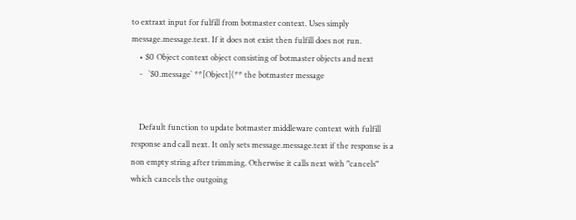to extraxt input for fulfill from botmaster context. Uses simply message.message.text. If it does not exist then fulfill does not run.
    • $0 Object context object consisting of botmaster objects and next
    -   `$0.message` **[Object](** the botmaster message


    Default function to update botmaster middleware context with fulfill response and call next. It only sets message.message.text if the response is a non empty string after trimming. Otherwise it calls next with "cancels" which cancels the outgoing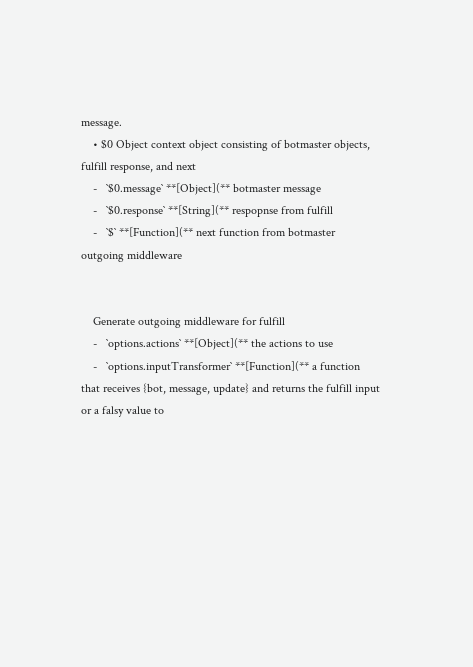message.
    • $0 Object context object consisting of botmaster objects, fulfill response, and next
    -   `$0.message` **[Object](** botmaster message
    -   `$0.response` **[String](** respopnse from fulfill
    -   `$` **[Function](** next function from botmaster outgoing middleware


    Generate outgoing middleware for fulfill
    -   `options.actions` **[Object](** the actions to use
    -   `options.inputTransformer` **[Function](** a function that receives {bot, message, update} and returns the fulfill input or a falsy value to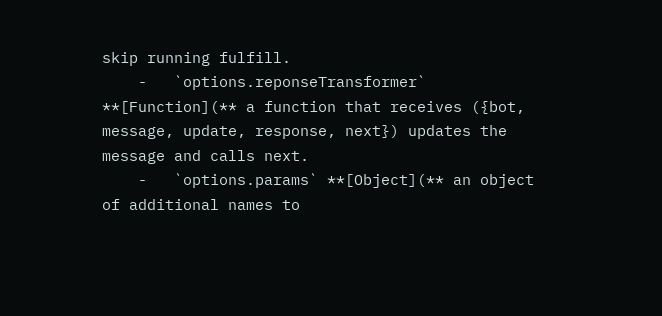skip running fulfill.
    -   `options.reponseTransformer` **[Function](** a function that receives ({bot, message, update, response, next}) updates the message and calls next.
    -   `options.params` **[Object](** an object of additional names to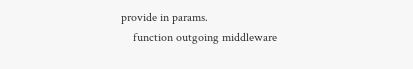provide in params.
    function outgoing middleware